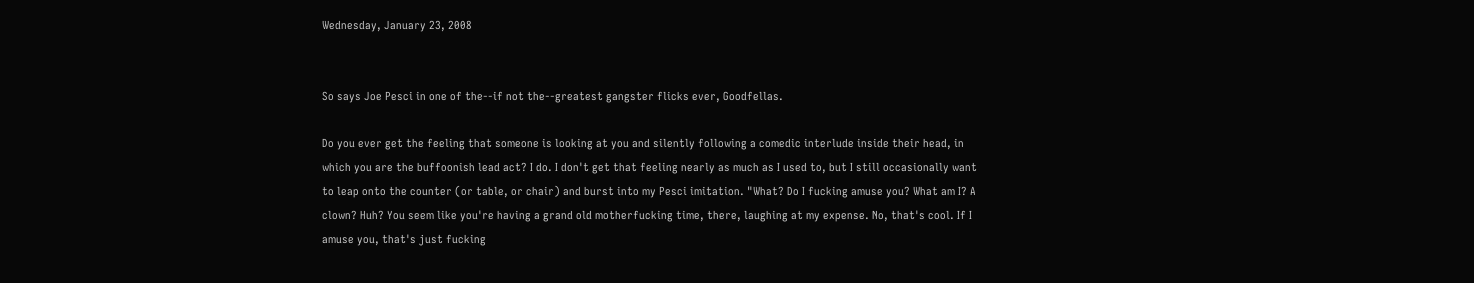Wednesday, January 23, 2008


So says Joe Pesci in one of the--if not the--greatest gangster flicks ever, Goodfellas.

Do you ever get the feeling that someone is looking at you and silently following a comedic interlude inside their head, in which you are the buffoonish lead act? I do. I don't get that feeling nearly as much as I used to, but I still occasionally want to leap onto the counter (or table, or chair) and burst into my Pesci imitation. "What? Do I fucking amuse you? What am I? A clown? Huh? You seem like you're having a grand old motherfucking time, there, laughing at my expense. No, that's cool. If I amuse you, that's just fucking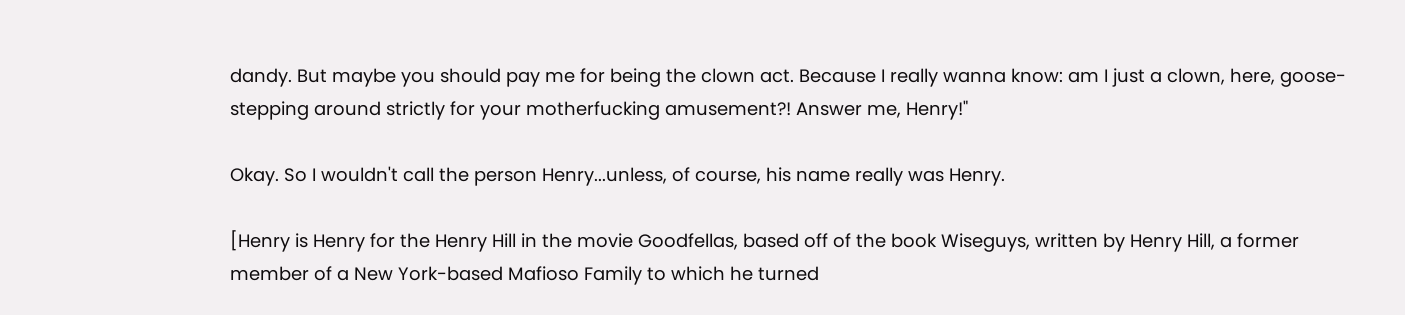dandy. But maybe you should pay me for being the clown act. Because I really wanna know: am I just a clown, here, goose-stepping around strictly for your motherfucking amusement?! Answer me, Henry!"

Okay. So I wouldn't call the person Henry...unless, of course, his name really was Henry.

[Henry is Henry for the Henry Hill in the movie Goodfellas, based off of the book Wiseguys, written by Henry Hill, a former member of a New York-based Mafioso Family to which he turned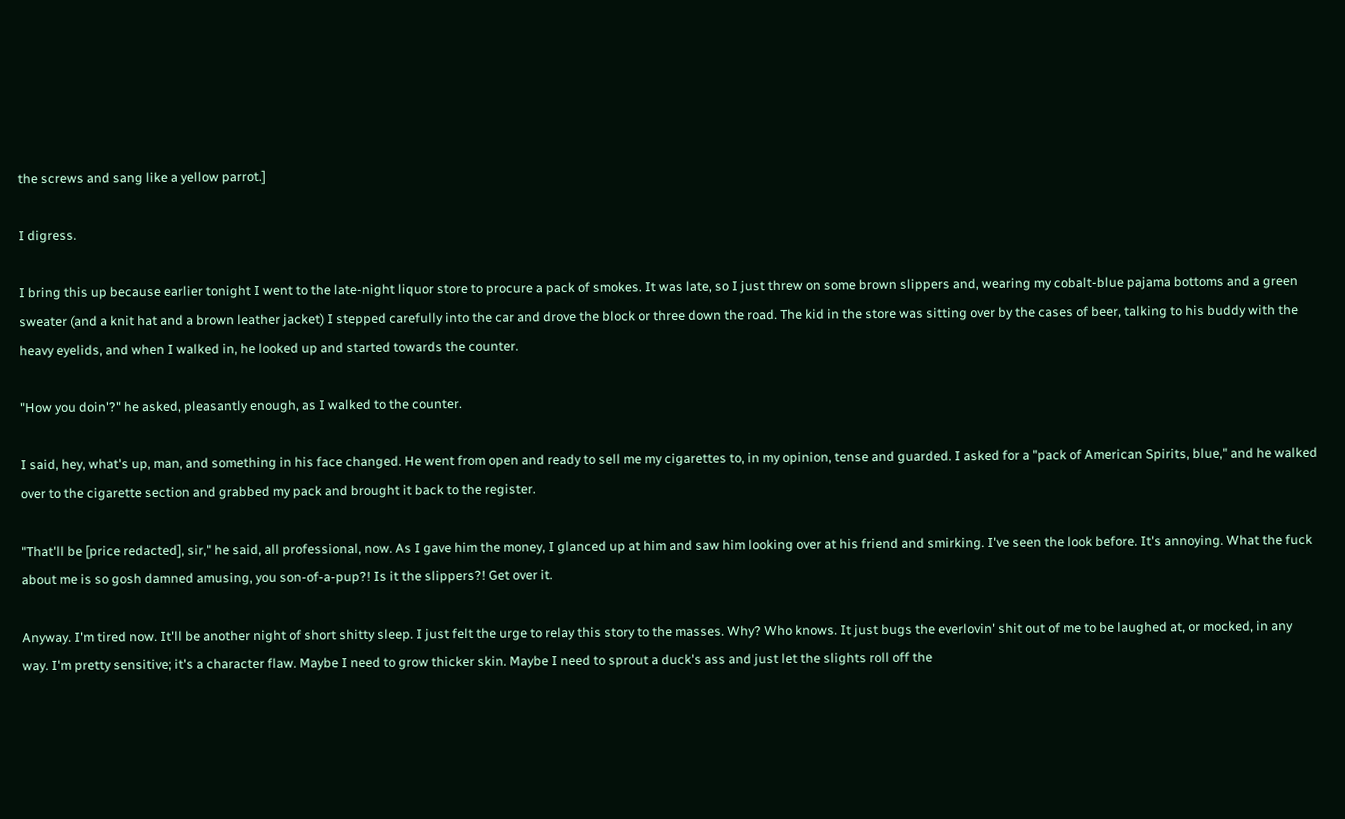the screws and sang like a yellow parrot.]

I digress.

I bring this up because earlier tonight I went to the late-night liquor store to procure a pack of smokes. It was late, so I just threw on some brown slippers and, wearing my cobalt-blue pajama bottoms and a green sweater (and a knit hat and a brown leather jacket) I stepped carefully into the car and drove the block or three down the road. The kid in the store was sitting over by the cases of beer, talking to his buddy with the heavy eyelids, and when I walked in, he looked up and started towards the counter.

"How you doin'?" he asked, pleasantly enough, as I walked to the counter.

I said, hey, what's up, man, and something in his face changed. He went from open and ready to sell me my cigarettes to, in my opinion, tense and guarded. I asked for a "pack of American Spirits, blue," and he walked over to the cigarette section and grabbed my pack and brought it back to the register.

"That'll be [price redacted], sir," he said, all professional, now. As I gave him the money, I glanced up at him and saw him looking over at his friend and smirking. I've seen the look before. It's annoying. What the fuck about me is so gosh damned amusing, you son-of-a-pup?! Is it the slippers?! Get over it.

Anyway. I'm tired now. It'll be another night of short shitty sleep. I just felt the urge to relay this story to the masses. Why? Who knows. It just bugs the everlovin' shit out of me to be laughed at, or mocked, in any way. I'm pretty sensitive; it's a character flaw. Maybe I need to grow thicker skin. Maybe I need to sprout a duck's ass and just let the slights roll off the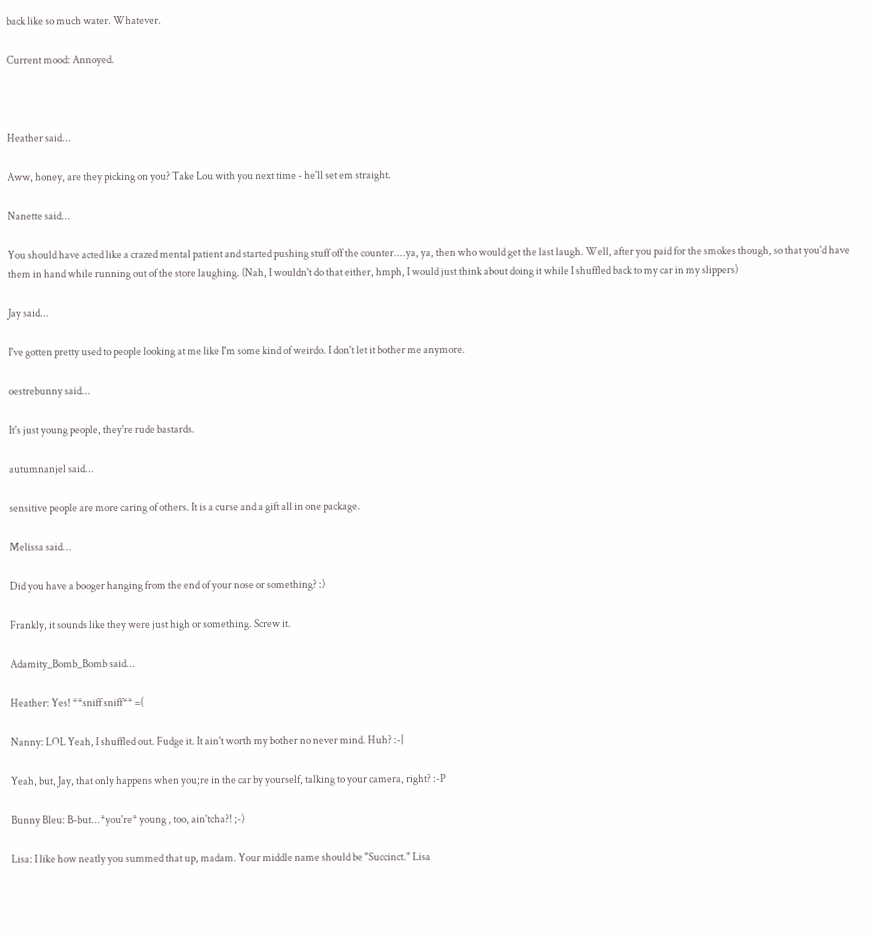back like so much water. Whatever.

Current mood: Annoyed.



Heather said...

Aww, honey, are they picking on you? Take Lou with you next time - he'll set em straight.

Nanette said...

You should have acted like a crazed mental patient and started pushing stuff off the counter....ya, ya, then who would get the last laugh. Well, after you paid for the smokes though, so that you'd have them in hand while running out of the store laughing. (Nah, I wouldn't do that either, hmph, I would just think about doing it while I shuffled back to my car in my slippers)

Jay said...

I've gotten pretty used to people looking at me like I'm some kind of weirdo. I don't let it bother me anymore.

oestrebunny said...

It's just young people, they're rude bastards.

autumnanjel said...

sensitive people are more caring of others. It is a curse and a gift all in one package.

Melissa said...

Did you have a booger hanging from the end of your nose or something? :)

Frankly, it sounds like they were just high or something. Screw it.

Adamity_Bomb_Bomb said...

Heather: Yes! **sniff sniff** =(

Nanny: LOL Yeah, I shuffled out. Fudge it. It ain't worth my bother no never mind. Huh? :-|

Yeah, but, Jay, that only happens when you;re in the car by yourself, talking to your camera, right? :-P

Bunny Bleu: B-but...*you're* young , too, ain'tcha?! ;-)

Lisa: I like how neatly you summed that up, madam. Your middle name should be "Succinct." Lisa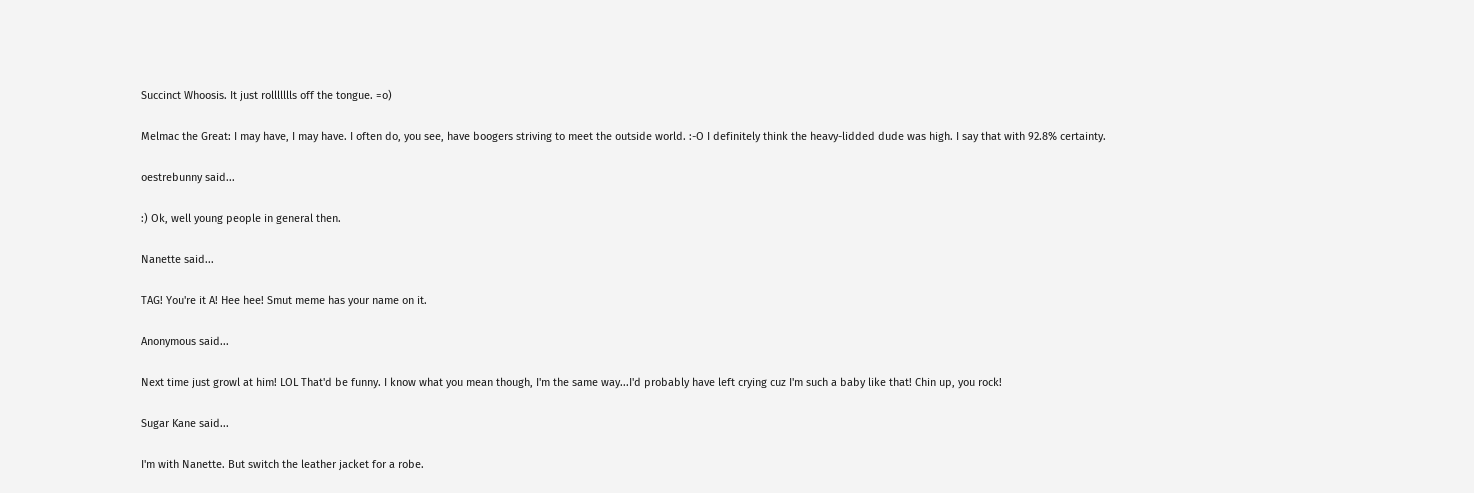Succinct Whoosis. It just rollllllls off the tongue. =o)

Melmac the Great: I may have, I may have. I often do, you see, have boogers striving to meet the outside world. :-O I definitely think the heavy-lidded dude was high. I say that with 92.8% certainty.

oestrebunny said...

:) Ok, well young people in general then.

Nanette said...

TAG! You're it A! Hee hee! Smut meme has your name on it.

Anonymous said...

Next time just growl at him! LOL That'd be funny. I know what you mean though, I'm the same way...I'd probably have left crying cuz I'm such a baby like that! Chin up, you rock!

Sugar Kane said...

I'm with Nanette. But switch the leather jacket for a robe.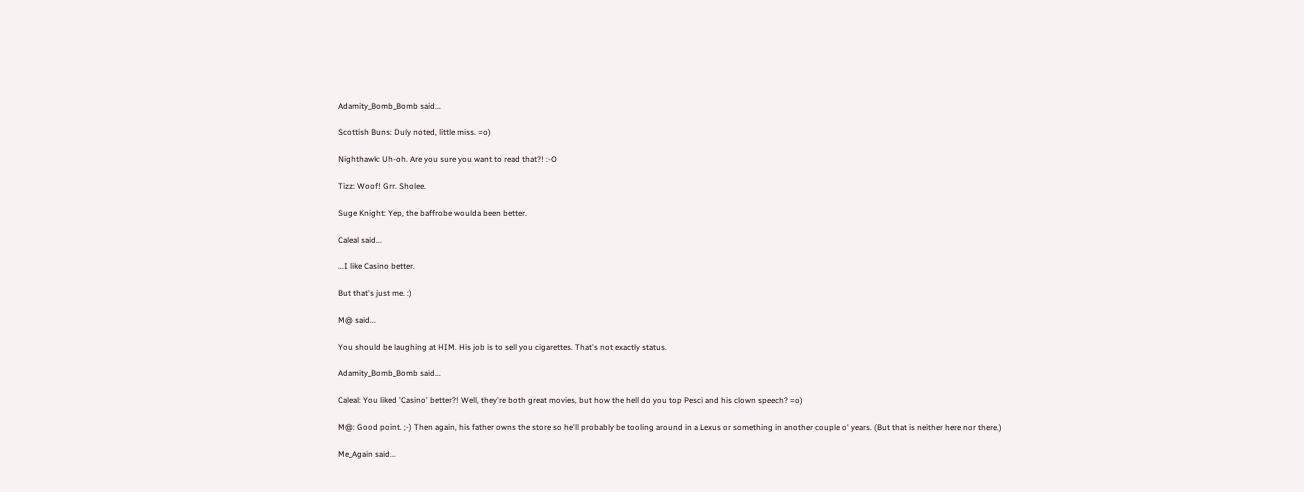Adamity_Bomb_Bomb said...

Scottish Buns: Duly noted, little miss. =o)

Nighthawk: Uh-oh. Are you sure you want to read that?! :-O

Tizz: Woof! Grr. Sholee.

Suge Knight: Yep, the baffrobe woulda been better.

Caleal said...

...I like Casino better.

But that's just me. :)

M@ said...

You should be laughing at HIM. His job is to sell you cigarettes. That's not exactly status.

Adamity_Bomb_Bomb said...

Caleal: You liked 'Casino' better?! Well, they're both great movies, but how the hell do you top Pesci and his clown speech? =o)

M@: Good point. ;-) Then again, his father owns the store so he'll probably be tooling around in a Lexus or something in another couple o' years. (But that is neither here nor there.)

Me_Again said...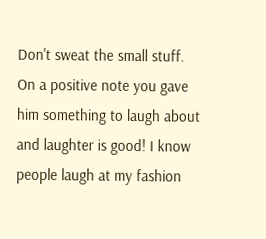Don't sweat the small stuff.
On a positive note you gave him something to laugh about and laughter is good! I know people laugh at my fashion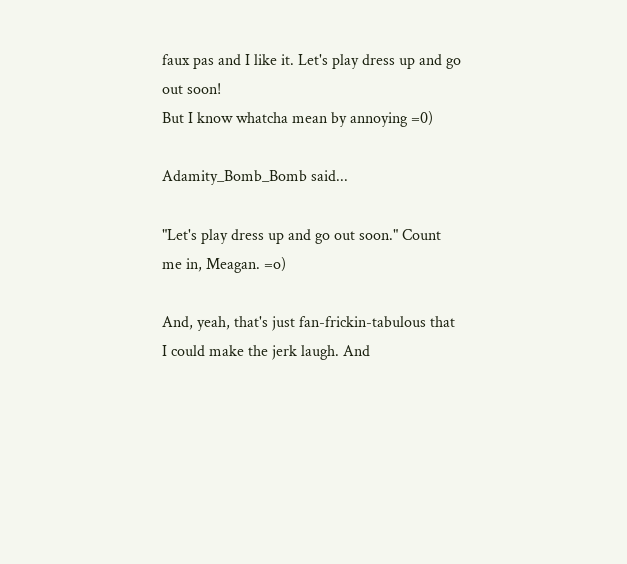faux pas and I like it. Let's play dress up and go out soon!
But I know whatcha mean by annoying =0)

Adamity_Bomb_Bomb said...

"Let's play dress up and go out soon." Count me in, Meagan. =o)

And, yeah, that's just fan-frickin-tabulous that I could make the jerk laugh. And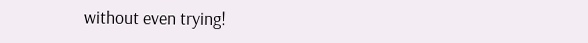without even trying!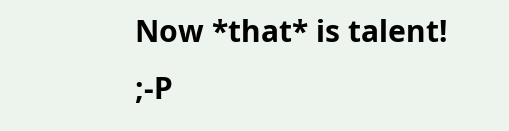Now *that* is talent! ;-P